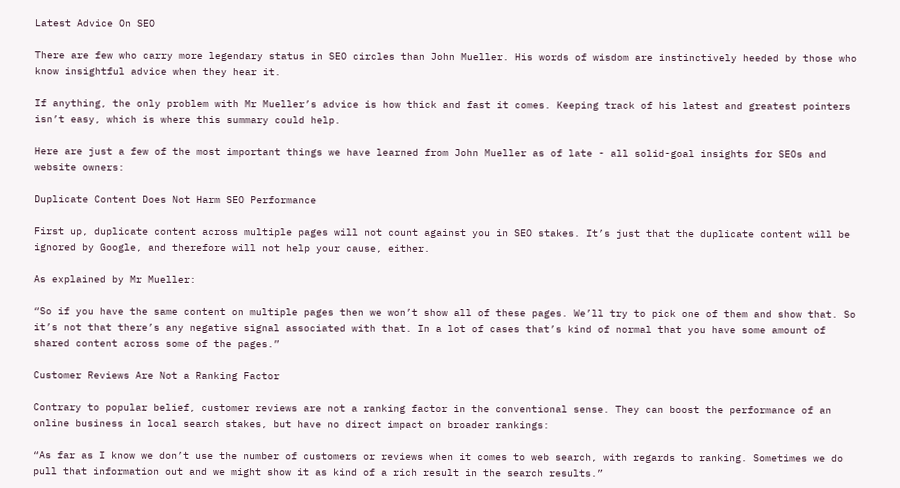Latest Advice On SEO

There are few who carry more legendary status in SEO circles than John Mueller. His words of wisdom are instinctively heeded by those who know insightful advice when they hear it.

If anything, the only problem with Mr Mueller’s advice is how thick and fast it comes. Keeping track of his latest and greatest pointers isn’t easy, which is where this summary could help.

Here are just a few of the most important things we have learned from John Mueller as of late - all solid-goal insights for SEOs and website owners:

Duplicate Content Does Not Harm SEO Performance

First up, duplicate content across multiple pages will not count against you in SEO stakes. It’s just that the duplicate content will be ignored by Google, and therefore will not help your cause, either.

As explained by Mr Mueller:

“So if you have the same content on multiple pages then we won’t show all of these pages. We’ll try to pick one of them and show that. So it’s not that there’s any negative signal associated with that. In a lot of cases that’s kind of normal that you have some amount of shared content across some of the pages.”

Customer Reviews Are Not a Ranking Factor

Contrary to popular belief, customer reviews are not a ranking factor in the conventional sense. They can boost the performance of an online business in local search stakes, but have no direct impact on broader rankings:

“As far as I know we don’t use the number of customers or reviews when it comes to web search, with regards to ranking. Sometimes we do pull that information out and we might show it as kind of a rich result in the search results.”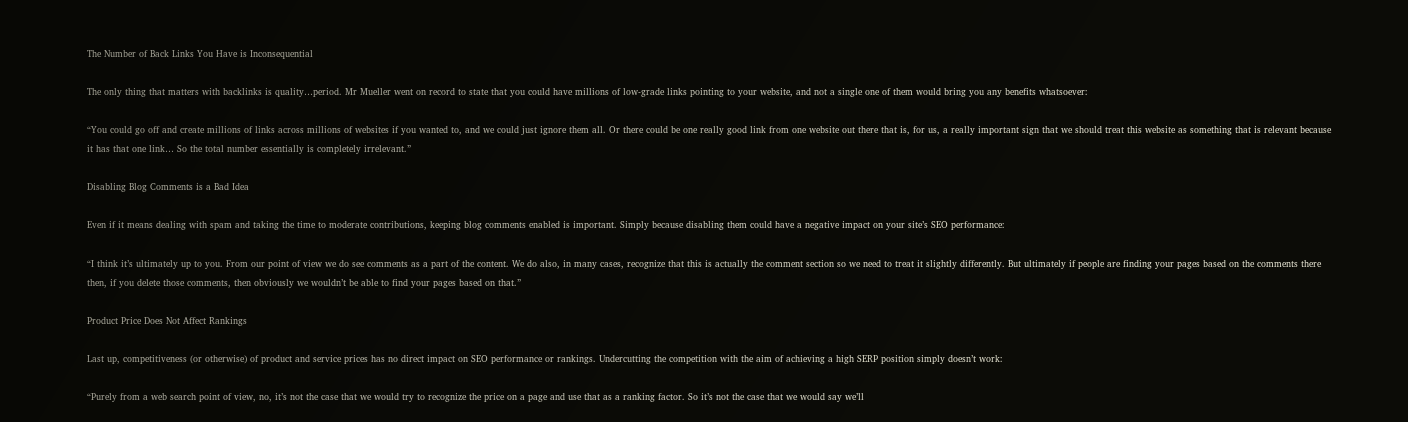The Number of Back Links You Have is Inconsequential

The only thing that matters with backlinks is quality…period. Mr Mueller went on record to state that you could have millions of low-grade links pointing to your website, and not a single one of them would bring you any benefits whatsoever:

“You could go off and create millions of links across millions of websites if you wanted to, and we could just ignore them all. Or there could be one really good link from one website out there that is, for us, a really important sign that we should treat this website as something that is relevant because it has that one link… So the total number essentially is completely irrelevant.”

Disabling Blog Comments is a Bad Idea

Even if it means dealing with spam and taking the time to moderate contributions, keeping blog comments enabled is important. Simply because disabling them could have a negative impact on your site’s SEO performance:

“I think it’s ultimately up to you. From our point of view we do see comments as a part of the content. We do also, in many cases, recognize that this is actually the comment section so we need to treat it slightly differently. But ultimately if people are finding your pages based on the comments there then, if you delete those comments, then obviously we wouldn’t be able to find your pages based on that.”

Product Price Does Not Affect Rankings

Last up, competitiveness (or otherwise) of product and service prices has no direct impact on SEO performance or rankings. Undercutting the competition with the aim of achieving a high SERP position simply doesn’t work:

“Purely from a web search point of view, no, it’s not the case that we would try to recognize the price on a page and use that as a ranking factor. So it’s not the case that we would say we’ll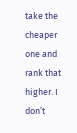take the cheaper one and rank that higher. I don’t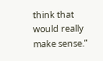think that would really make sense.”